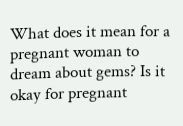What does it mean for a pregnant woman to dream about gems? Is it okay for pregnant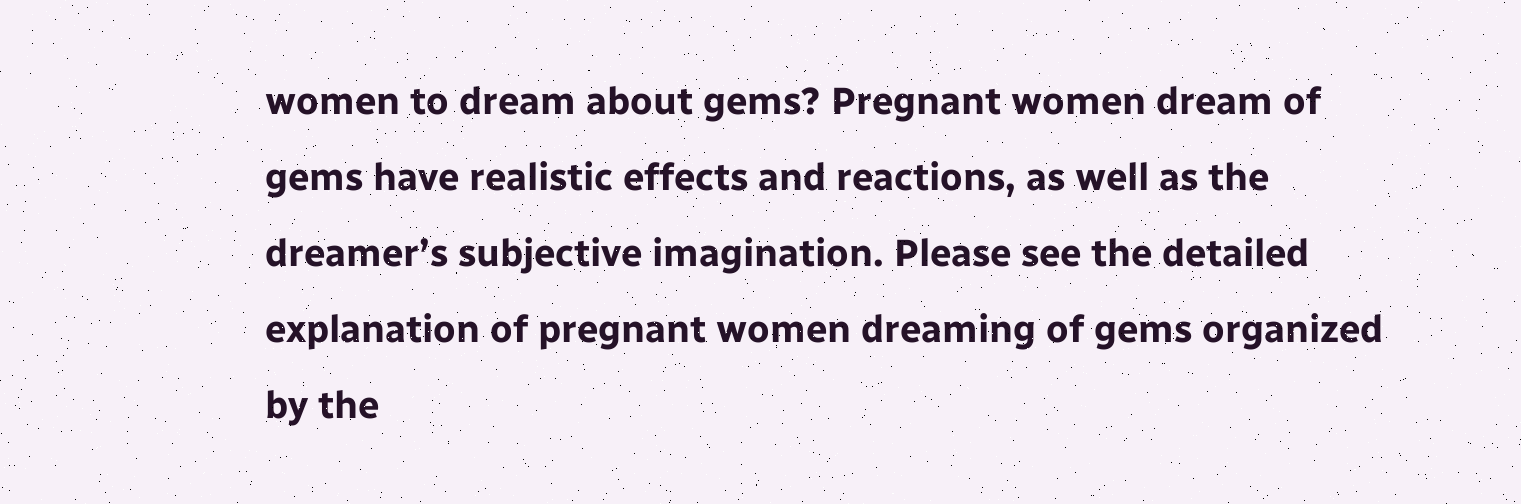women to dream about gems? Pregnant women dream of gems have realistic effects and reactions, as well as the dreamer’s subjective imagination. Please see the detailed explanation of pregnant women dreaming of gems organized by the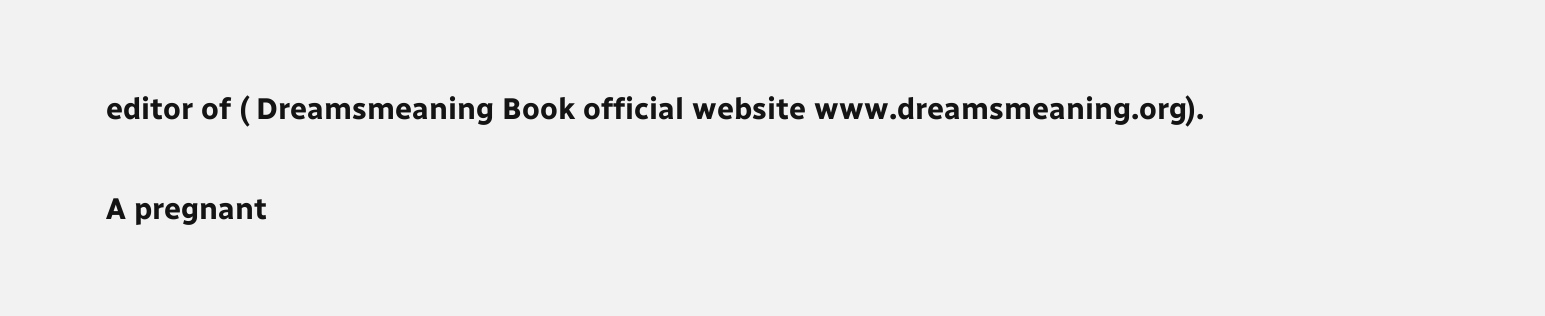editor of ( Dreamsmeaning Book official website www.dreamsmeaning.org).

A pregnant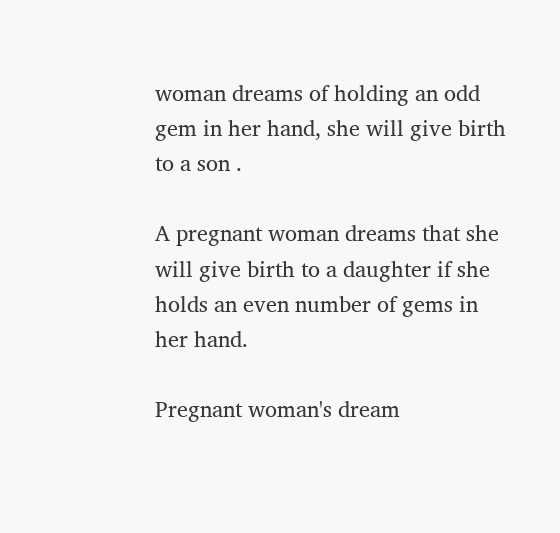woman dreams of holding an odd gem in her hand, she will give birth to a son .

A pregnant woman dreams that she will give birth to a daughter if she holds an even number of gems in her hand.

Pregnant woman's dream